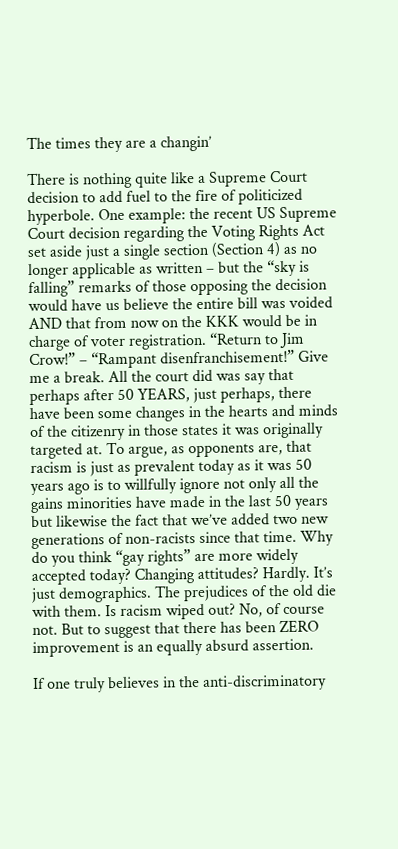The times they are a changin’

There is nothing quite like a Supreme Court decision to add fuel to the fire of politicized hyperbole. One example: the recent US Supreme Court decision regarding the Voting Rights Act set aside just a single section (Section 4) as no longer applicable as written – but the “sky is falling” remarks of those opposing the decision would have us believe the entire bill was voided AND that from now on the KKK would be in charge of voter registration. “Return to Jim Crow!” – “Rampant disenfranchisement!” Give me a break. All the court did was say that perhaps after 50 YEARS, just perhaps, there have been some changes in the hearts and minds of the citizenry in those states it was originally targeted at. To argue, as opponents are, that racism is just as prevalent today as it was 50 years ago is to willfully ignore not only all the gains minorities have made in the last 50 years but likewise the fact that we’ve added two new generations of non-racists since that time. Why do you think “gay rights” are more widely accepted today? Changing attitudes? Hardly. It’s just demographics. The prejudices of the old die with them. Is racism wiped out? No, of course not. But to suggest that there has been ZERO improvement is an equally absurd assertion.

If one truly believes in the anti-discriminatory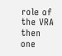role of the VRA then one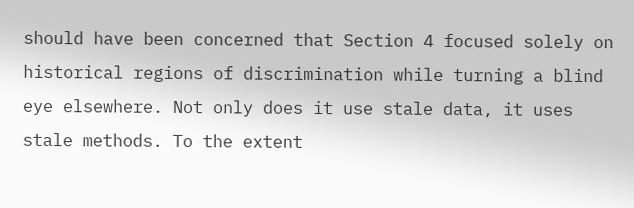should have been concerned that Section 4 focused solely on historical regions of discrimination while turning a blind eye elsewhere. Not only does it use stale data, it uses stale methods. To the extent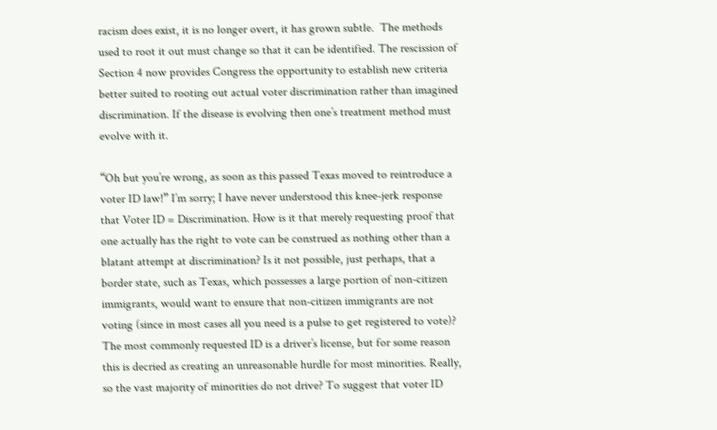racism does exist, it is no longer overt, it has grown subtle.  The methods used to root it out must change so that it can be identified. The rescission of Section 4 now provides Congress the opportunity to establish new criteria better suited to rooting out actual voter discrimination rather than imagined discrimination. If the disease is evolving then one’s treatment method must evolve with it.

“Oh but you’re wrong, as soon as this passed Texas moved to reintroduce a voter ID law!” I’m sorry; I have never understood this knee-jerk response that Voter ID = Discrimination. How is it that merely requesting proof that one actually has the right to vote can be construed as nothing other than a blatant attempt at discrimination? Is it not possible, just perhaps, that a border state, such as Texas, which possesses a large portion of non-citizen immigrants, would want to ensure that non-citizen immigrants are not voting (since in most cases all you need is a pulse to get registered to vote)? The most commonly requested ID is a driver’s license, but for some reason this is decried as creating an unreasonable hurdle for most minorities. Really, so the vast majority of minorities do not drive? To suggest that voter ID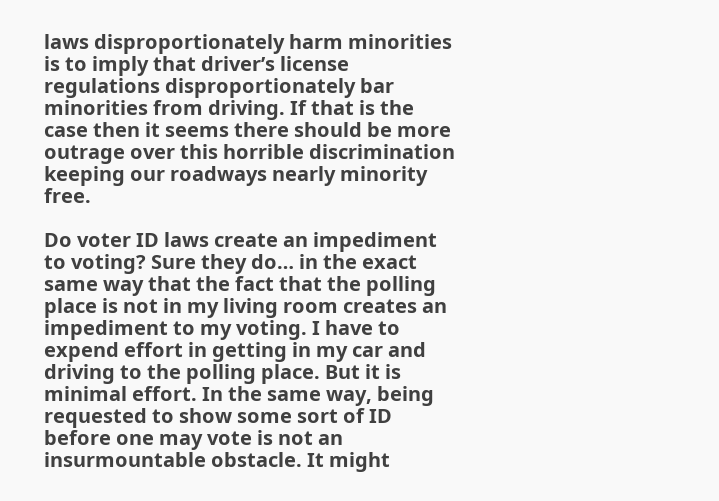laws disproportionately harm minorities is to imply that driver’s license regulations disproportionately bar minorities from driving. If that is the case then it seems there should be more outrage over this horrible discrimination keeping our roadways nearly minority free.

Do voter ID laws create an impediment to voting? Sure they do… in the exact same way that the fact that the polling place is not in my living room creates an impediment to my voting. I have to expend effort in getting in my car and driving to the polling place. But it is minimal effort. In the same way, being requested to show some sort of ID before one may vote is not an insurmountable obstacle. It might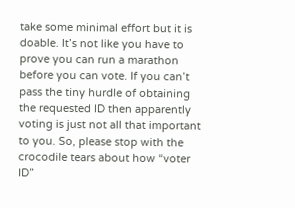take some minimal effort but it is doable. It’s not like you have to prove you can run a marathon before you can vote. If you can’t pass the tiny hurdle of obtaining the requested ID then apparently voting is just not all that important to you. So, please stop with the crocodile tears about how “voter ID”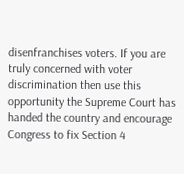disenfranchises voters. If you are truly concerned with voter discrimination then use this opportunity the Supreme Court has handed the country and encourage Congress to fix Section 4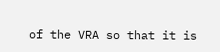of the VRA so that it is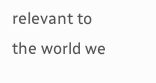relevant to the world we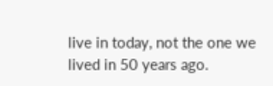live in today, not the one we lived in 50 years ago.